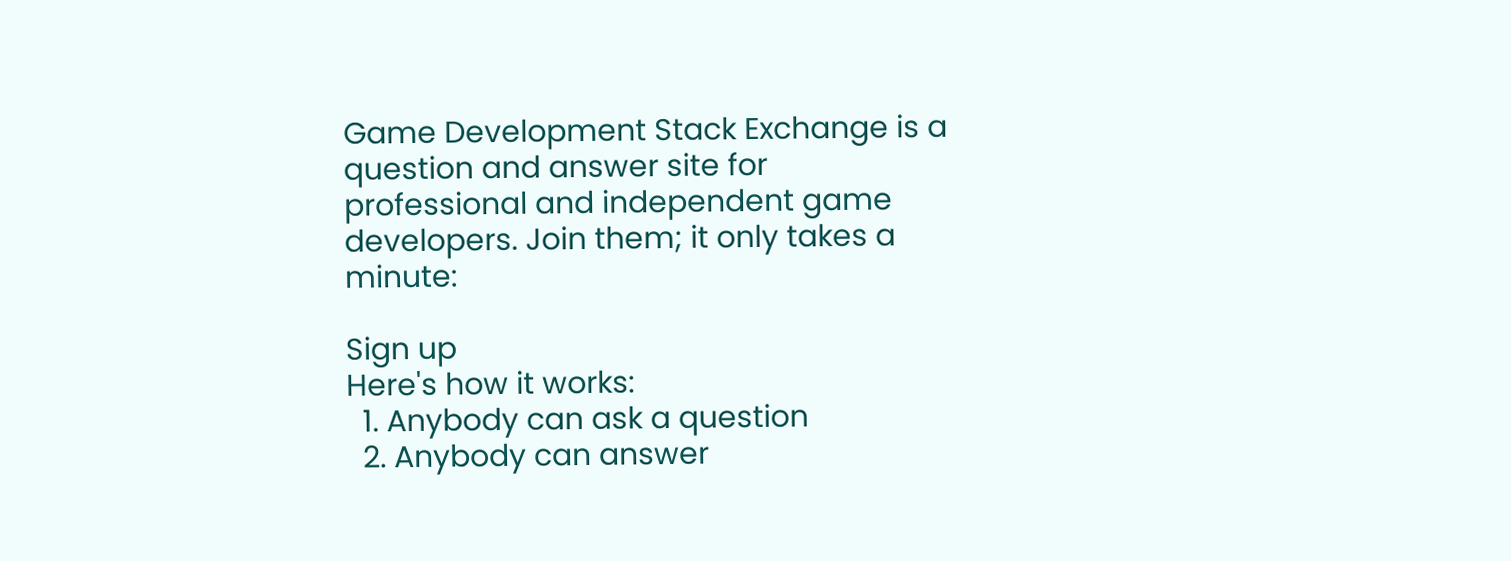Game Development Stack Exchange is a question and answer site for professional and independent game developers. Join them; it only takes a minute:

Sign up
Here's how it works:
  1. Anybody can ask a question
  2. Anybody can answer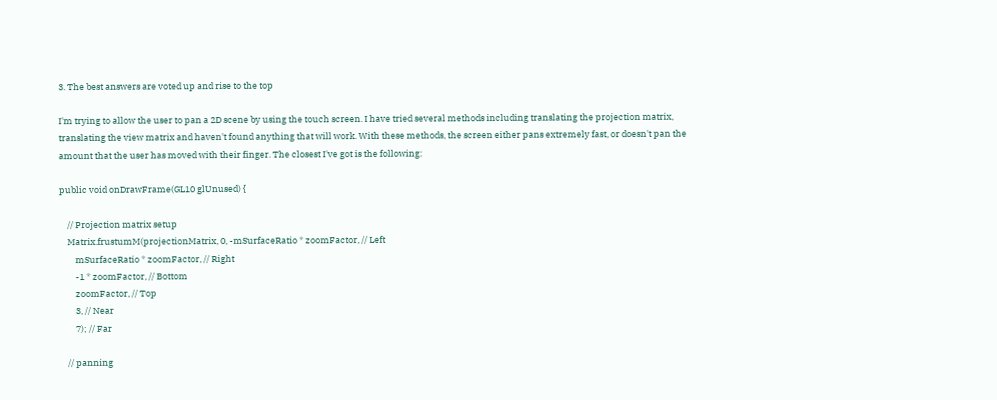3. The best answers are voted up and rise to the top

I'm trying to allow the user to pan a 2D scene by using the touch screen. I have tried several methods including translating the projection matrix, translating the view matrix and haven't found anything that will work. With these methods, the screen either pans extremely fast, or doesn't pan the amount that the user has moved with their finger. The closest I've got is the following:

public void onDrawFrame(GL10 glUnused) {

    // Projection matrix setup
    Matrix.frustumM(projectionMatrix, 0, -mSurfaceRatio * zoomFactor, // Left
        mSurfaceRatio * zoomFactor, // Right
        -1 * zoomFactor, // Bottom
        zoomFactor, // Top
        3, // Near
        7); // Far

    // panning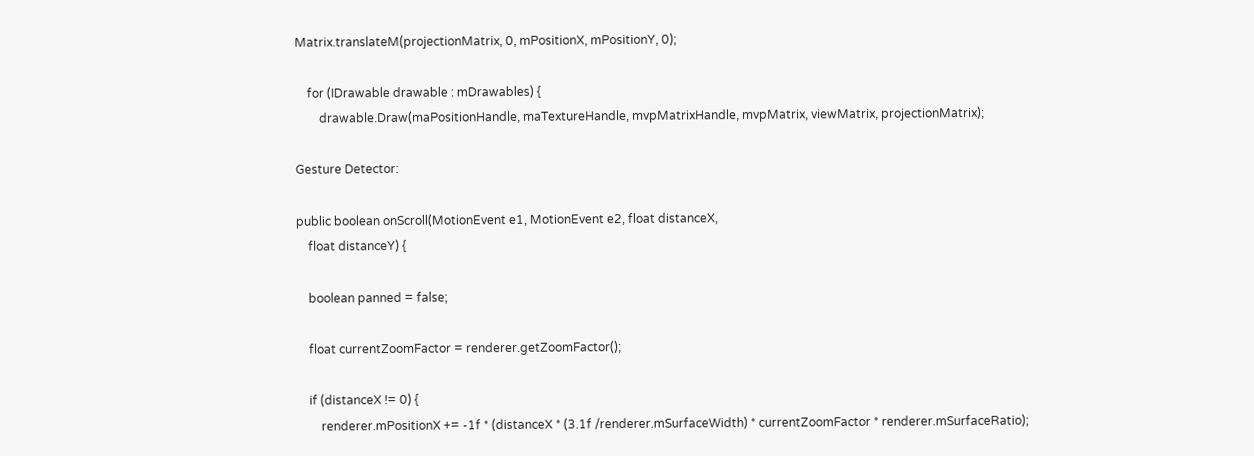Matrix.translateM(projectionMatrix, 0, mPositionX, mPositionY, 0);

    for (IDrawable drawable : mDrawables) {
        drawable.Draw(maPositionHandle, maTextureHandle, mvpMatrixHandle, mvpMatrix, viewMatrix, projectionMatrix);

Gesture Detector:

public boolean onScroll(MotionEvent e1, MotionEvent e2, float distanceX,
    float distanceY) {

    boolean panned = false;

    float currentZoomFactor = renderer.getZoomFactor();

    if (distanceX != 0) {
        renderer.mPositionX += -1f * (distanceX * (3.1f /renderer.mSurfaceWidth) * currentZoomFactor * renderer.mSurfaceRatio);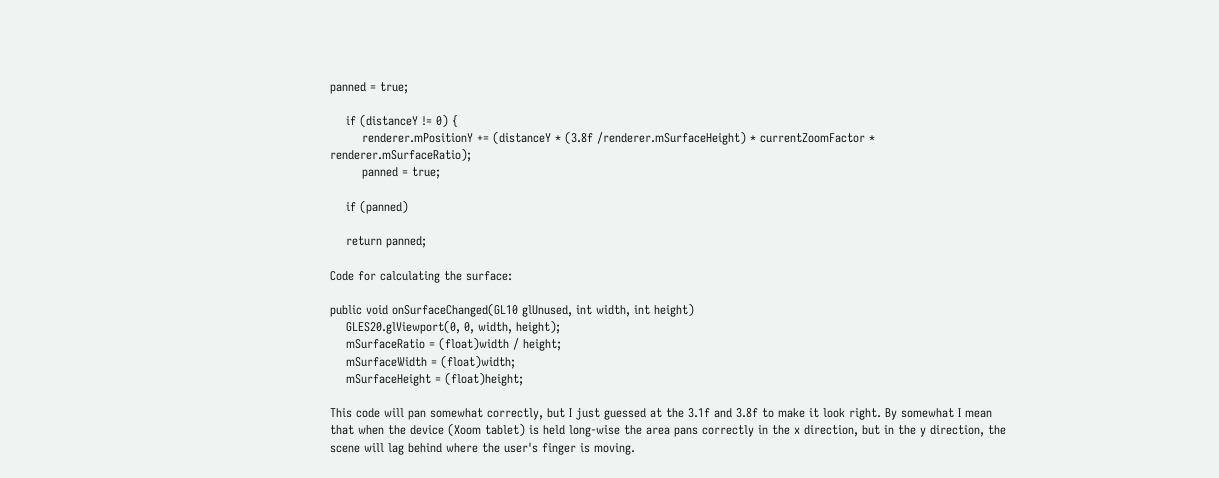panned = true;

    if (distanceY != 0) {
        renderer.mPositionY += (distanceY * (3.8f /renderer.mSurfaceHeight) * currentZoomFactor * renderer.mSurfaceRatio);
        panned = true;

    if (panned)

    return panned;

Code for calculating the surface:

public void onSurfaceChanged(GL10 glUnused, int width, int height)
    GLES20.glViewport(0, 0, width, height);
    mSurfaceRatio = (float)width / height;
    mSurfaceWidth = (float)width;
    mSurfaceHeight = (float)height;

This code will pan somewhat correctly, but I just guessed at the 3.1f and 3.8f to make it look right. By somewhat I mean that when the device (Xoom tablet) is held long-wise the area pans correctly in the x direction, but in the y direction, the scene will lag behind where the user's finger is moving.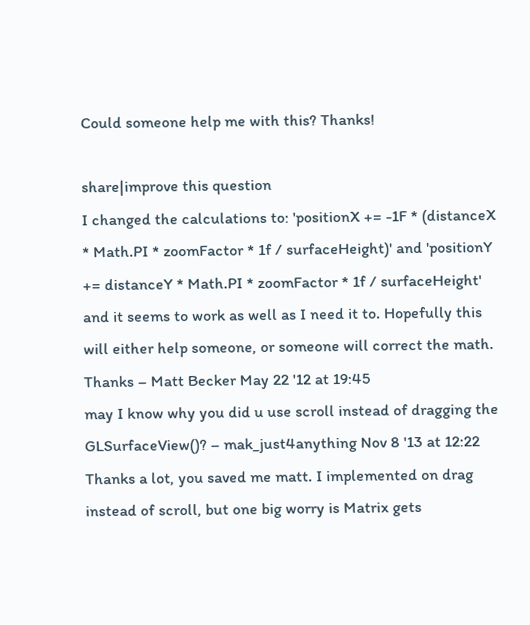Could someone help me with this? Thanks!

share|improve this question
I changed the calculations to: 'positionX += -1F * (distanceX * Math.PI * zoomFactor * 1f / surfaceHeight)' and 'positionY += distanceY * Math.PI * zoomFactor * 1f / surfaceHeight' and it seems to work as well as I need it to. Hopefully this will either help someone, or someone will correct the math. Thanks – Matt Becker May 22 '12 at 19:45
may I know why you did u use scroll instead of dragging the GLSurfaceView()? – mak_just4anything Nov 8 '13 at 12:22
Thanks a lot, you saved me matt. I implemented on drag instead of scroll, but one big worry is Matrix gets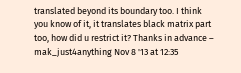translated beyond its boundary too. I think you know of it, it translates black matrix part too, how did u restrict it? Thanks in advance – mak_just4anything Nov 8 '13 at 12:35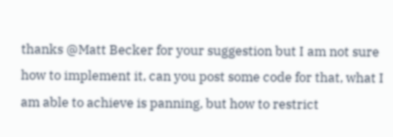thanks @Matt Becker for your suggestion but I am not sure how to implement it, can you post some code for that, what I am able to achieve is panning, but how to restrict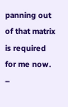panning out of that matrix is required for me now. –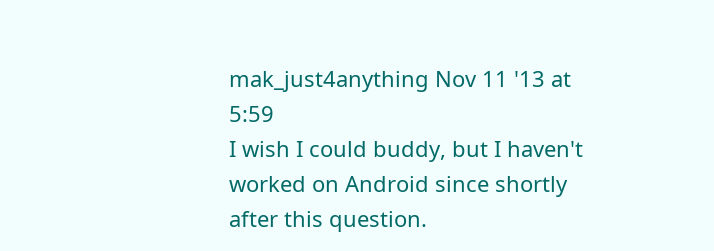mak_just4anything Nov 11 '13 at 5:59
I wish I could buddy, but I haven't worked on Android since shortly after this question.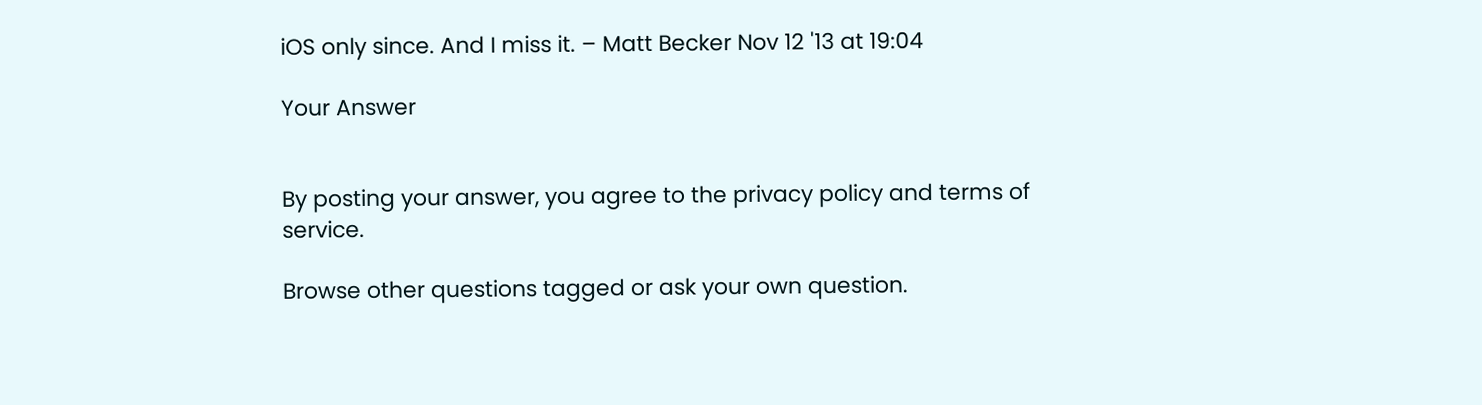iOS only since. And I miss it. – Matt Becker Nov 12 '13 at 19:04

Your Answer


By posting your answer, you agree to the privacy policy and terms of service.

Browse other questions tagged or ask your own question.